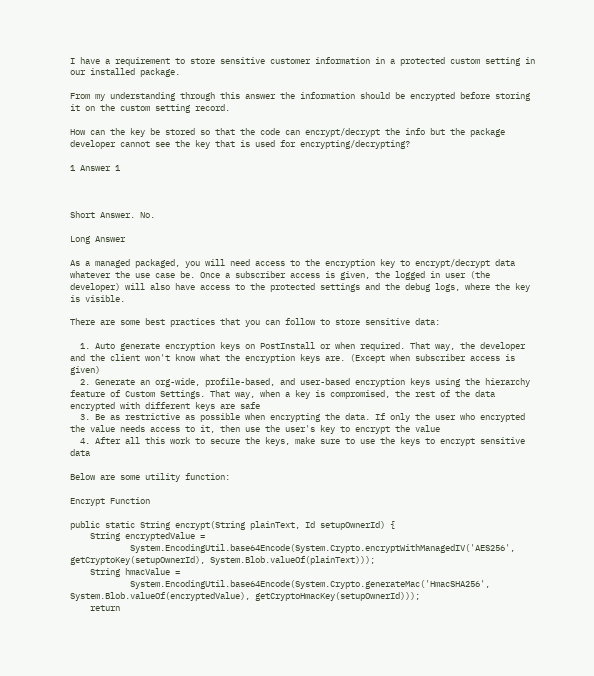I have a requirement to store sensitive customer information in a protected custom setting in our installed package.

From my understanding through this answer the information should be encrypted before storing it on the custom setting record.

How can the key be stored so that the code can encrypt/decrypt the info but the package developer cannot see the key that is used for encrypting/decrypting?

1 Answer 1



Short Answer. No.

Long Answer

As a managed packaged, you will need access to the encryption key to encrypt/decrypt data whatever the use case be. Once a subscriber access is given, the logged in user (the developer) will also have access to the protected settings and the debug logs, where the key is visible.

There are some best practices that you can follow to store sensitive data:

  1. Auto generate encryption keys on PostInstall or when required. That way, the developer and the client won't know what the encryption keys are. (Except when subscriber access is given)
  2. Generate an org-wide, profile-based, and user-based encryption keys using the hierarchy feature of Custom Settings. That way, when a key is compromised, the rest of the data encrypted with different keys are safe
  3. Be as restrictive as possible when encrypting the data. If only the user who encrypted the value needs access to it, then use the user's key to encrypt the value
  4. After all this work to secure the keys, make sure to use the keys to encrypt sensitive data

Below are some utility function:

Encrypt Function

public static String encrypt(String plainText, Id setupOwnerId) {
    String encryptedValue =
            System.EncodingUtil.base64Encode(System.Crypto.encryptWithManagedIV('AES256', getCryptoKey(setupOwnerId), System.Blob.valueOf(plainText)));
    String hmacValue =
            System.EncodingUtil.base64Encode(System.Crypto.generateMac('HmacSHA256', System.Blob.valueOf(encryptedValue), getCryptoHmacKey(setupOwnerId)));
    return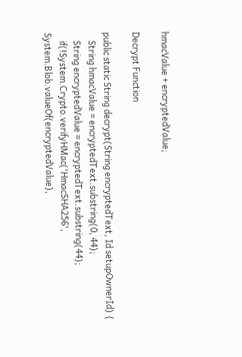hmacValue + encryptedValue;

Decrypt Function

public static String decrypt(String encryptedText, Id setupOwnerId) {
    String hmacValue = encryptedText.substring(0, 44);
    String encryptedValue = encryptedText.substring(44);
    if(!System.Crypto.verifyHMac('HmacSHA256', System.Blob.valueOf(encryptedValue),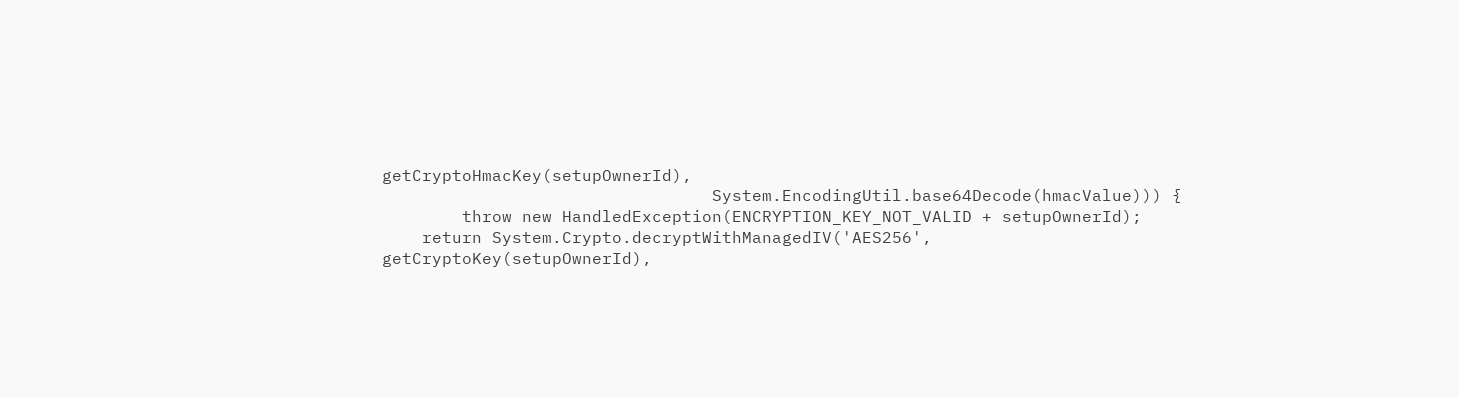getCryptoHmacKey(setupOwnerId),
                                 System.EncodingUtil.base64Decode(hmacValue))) {
        throw new HandledException(ENCRYPTION_KEY_NOT_VALID + setupOwnerId);
    return System.Crypto.decryptWithManagedIV('AES256', getCryptoKey(setupOwnerId),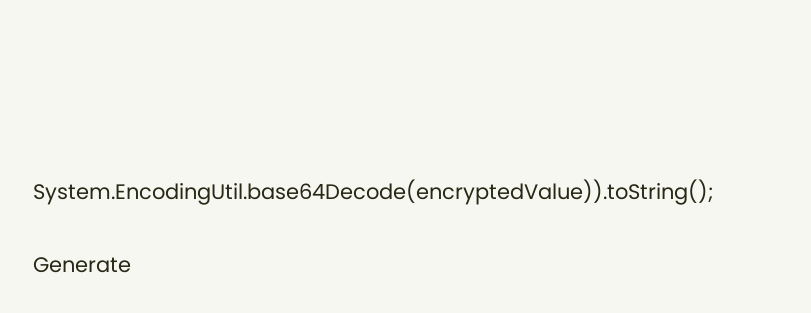System.EncodingUtil.base64Decode(encryptedValue)).toString();

Generate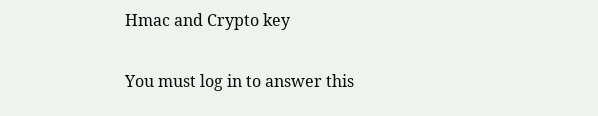Hmac and Crypto key


You must log in to answer this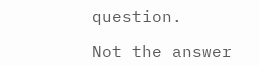question.

Not the answer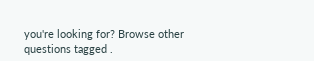you're looking for? Browse other questions tagged .